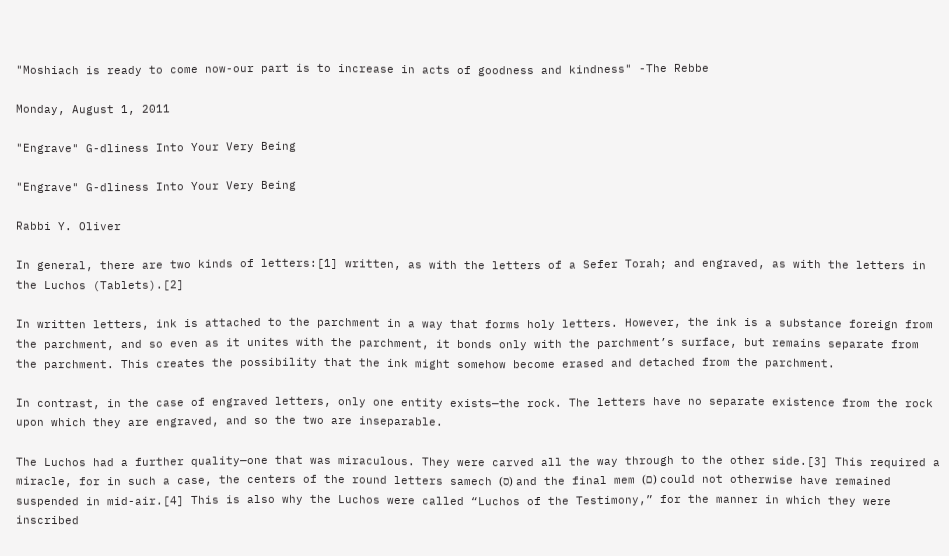"Moshiach is ready to come now-our part is to increase in acts of goodness and kindness" -The Rebbe

Monday, August 1, 2011

"Engrave" G-dliness Into Your Very Being

"Engrave" G-dliness Into Your Very Being

Rabbi Y. Oliver

In general, there are two kinds of letters:[1] written, as with the letters of a Sefer Torah; and engraved, as with the letters in the Luchos (Tablets).[2]

In written letters, ink is attached to the parchment in a way that forms holy letters. However, the ink is a substance foreign from the parchment, and so even as it unites with the parchment, it bonds only with the parchment’s surface, but remains separate from the parchment. This creates the possibility that the ink might somehow become erased and detached from the parchment.

In contrast, in the case of engraved letters, only one entity exists—the rock. The letters have no separate existence from the rock upon which they are engraved, and so the two are inseparable.

The Luchos had a further quality—one that was miraculous. They were carved all the way through to the other side.[3] This required a miracle, for in such a case, the centers of the round letters samech (ס) and the final mem (ם) could not otherwise have remained suspended in mid-air.[4] This is also why the Luchos were called “Luchos of the Testimony,” for the manner in which they were inscribed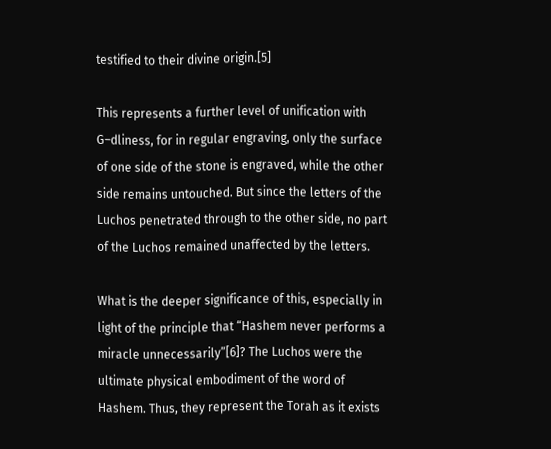testified to their divine origin.[5]

This represents a further level of unification with G–dliness, for in regular engraving, only the surface of one side of the stone is engraved, while the other side remains untouched. But since the letters of the Luchos penetrated through to the other side, no part of the Luchos remained unaffected by the letters.

What is the deeper significance of this, especially in light of the principle that “Hashem never performs a miracle unnecessarily”[6]? The Luchos were the ultimate physical embodiment of the word of Hashem. Thus, they represent the Torah as it exists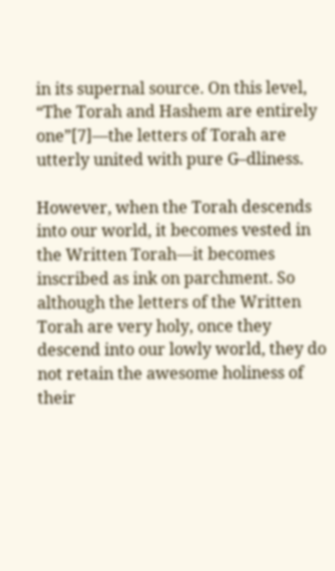in its supernal source. On this level, “The Torah and Hashem are entirely one”[7]—the letters of Torah are utterly united with pure G–dliness.

However, when the Torah descends into our world, it becomes vested in the Written Torah—it becomes inscribed as ink on parchment. So although the letters of the Written Torah are very holy, once they descend into our lowly world, they do not retain the awesome holiness of their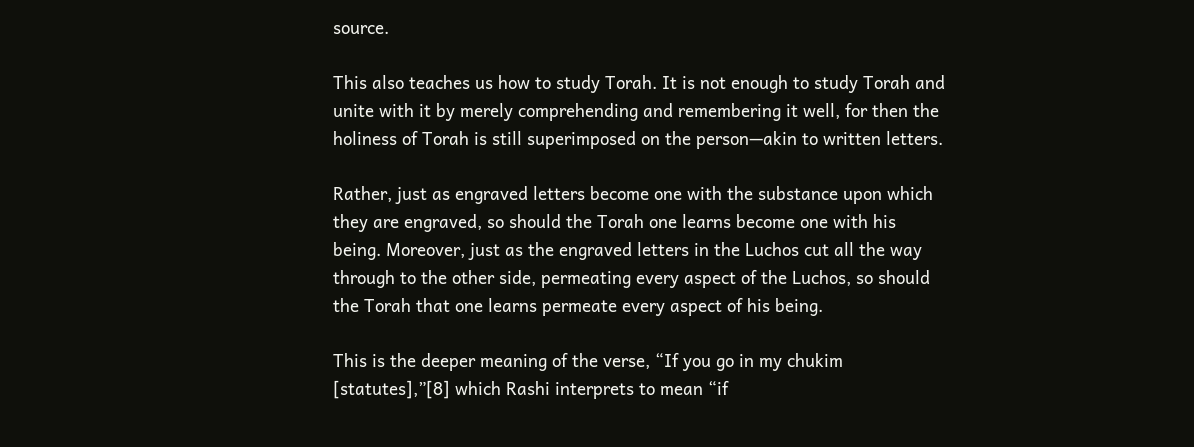source.

This also teaches us how to study Torah. It is not enough to study Torah and unite with it by merely comprehending and remembering it well, for then the holiness of Torah is still superimposed on the person—akin to written letters.

Rather, just as engraved letters become one with the substance upon which they are engraved, so should the Torah one learns become one with his being. Moreover, just as the engraved letters in the Luchos cut all the way through to the other side, permeating every aspect of the Luchos, so should the Torah that one learns permeate every aspect of his being.

This is the deeper meaning of the verse, “If you go in my chukim [statutes],”[8] which Rashi interprets to mean “if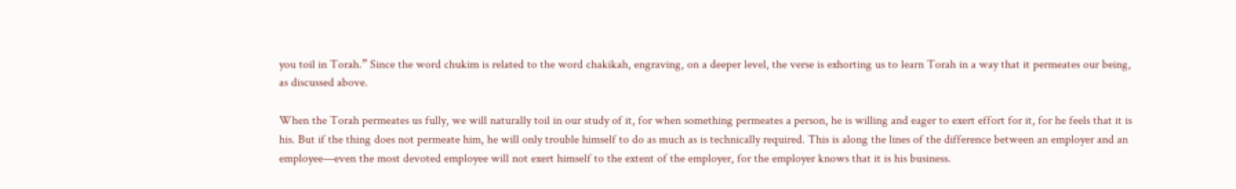you toil in Torah.” Since the word chukim is related to the word chakikah, engraving, on a deeper level, the verse is exhorting us to learn Torah in a way that it permeates our being, as discussed above.

When the Torah permeates us fully, we will naturally toil in our study of it, for when something permeates a person, he is willing and eager to exert effort for it, for he feels that it is his. But if the thing does not permeate him, he will only trouble himself to do as much as is technically required. This is along the lines of the difference between an employer and an employee—even the most devoted employee will not exert himself to the extent of the employer, for the employer knows that it is his business.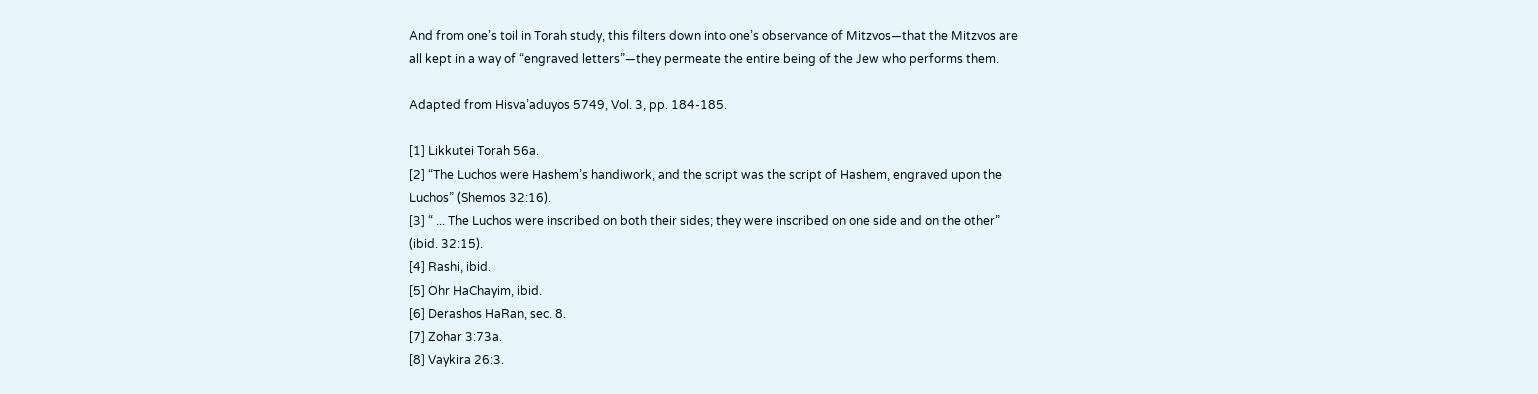And from one’s toil in Torah study, this filters down into one’s observance of Mitzvos—that the Mitzvos are all kept in a way of “engraved letters”—they permeate the entire being of the Jew who performs them.

Adapted from Hisva’aduyos 5749, Vol. 3, pp. 184-185.

[1] Likkutei Torah 56a.
[2] “The Luchos were Hashem’s handiwork, and the script was the script of Hashem, engraved upon the Luchos” (Shemos 32:16).
[3] “ ... The Luchos were inscribed on both their sides; they were inscribed on one side and on the other” (ibid. 32:15).
[4] Rashi, ibid.
[5] Ohr HaChayim, ibid.
[6] Derashos HaRan, sec. 8.
[7] Zohar 3:73a.
[8] Vaykira 26:3.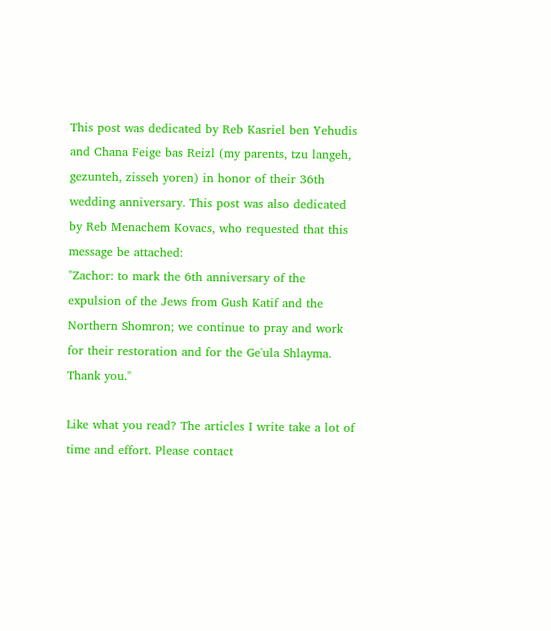This post was dedicated by Reb Kasriel ben Yehudis and Chana Feige bas Reizl (my parents, tzu langeh, gezunteh, zisseh yoren) in honor of their 36th wedding anniversary. This post was also dedicated by Reb Menachem Kovacs, who requested that this message be attached:
"Zachor: to mark the 6th anniversary of the expulsion of the Jews from Gush Katif and the Northern Shomron; we continue to pray and work for their restoration and for the Ge'ula Shlayma. Thank you."

Like what you read? The articles I write take a lot of time and effort. Please contact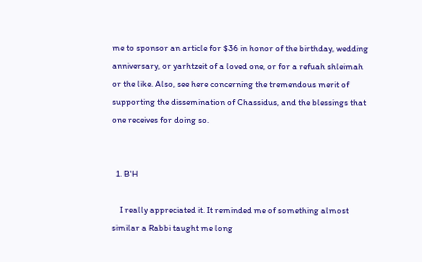me to sponsor an article for $36 in honor of the birthday, wedding anniversary, or yarhtzeit of a loved one, or for a refuah shleimah or the like. Also, see here concerning the tremendous merit of supporting the dissemination of Chassidus, and the blessings that one receives for doing so.


  1. B'H

    I really appreciated it. It reminded me of something almost similar a Rabbi taught me long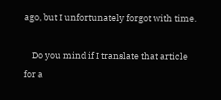ago, but I unfortunately forgot with time.

    Do you mind if I translate that article for a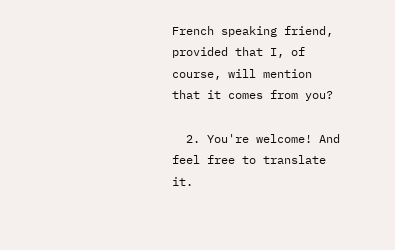French speaking friend, provided that I, of course, will mention that it comes from you?

  2. You're welcome! And feel free to translate it.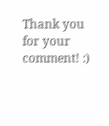Thank you for your comment! :)